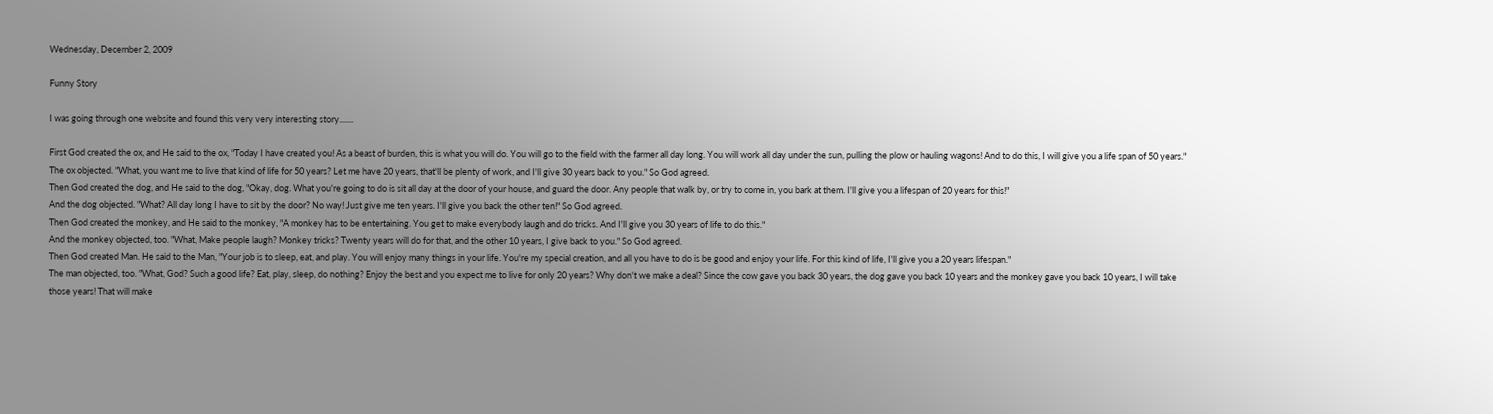Wednesday, December 2, 2009

Funny Story

I was going through one website and found this very very interesting story.......

First God created the ox, and He said to the ox, "Today I have created you! As a beast of burden, this is what you will do. You will go to the field with the farmer all day long. You will work all day under the sun, pulling the plow or hauling wagons! And to do this, I will give you a life span of 50 years."
The ox objected. "What, you want me to live that kind of life for 50 years? Let me have 20 years, that'll be plenty of work, and I'll give 30 years back to you." So God agreed.
Then God created the dog, and He said to the dog, "Okay, dog. What you're going to do is sit all day at the door of your house, and guard the door. Any people that walk by, or try to come in, you bark at them. I'll give you a lifespan of 20 years for this!"
And the dog objected. "What? All day long I have to sit by the door? No way! Just give me ten years. I'll give you back the other ten!" So God agreed.
Then God created the monkey, and He said to the monkey, "A monkey has to be entertaining. You get to make everybody laugh and do tricks. And I'll give you 30 years of life to do this."
And the monkey objected, too. "What, Make people laugh? Monkey tricks? Twenty years will do for that, and the other 10 years, I give back to you." So God agreed.
Then God created Man. He said to the Man, "Your job is to sleep, eat, and play. You will enjoy many things in your life. You're my special creation, and all you have to do is be good and enjoy your life. For this kind of life, I'll give you a 20 years lifespan."
The man objected, too. "What, God? Such a good life? Eat, play, sleep, do nothing? Enjoy the best and you expect me to live for only 20 years? Why don't we make a deal? Since the cow gave you back 30 years, the dog gave you back 10 years and the monkey gave you back 10 years, I will take those years! That will make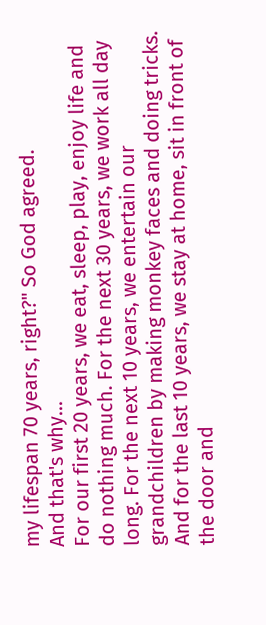my lifespan 70 years, right?" So God agreed.
And that's why...
For our first 20 years, we eat, sleep, play, enjoy life and do nothing much. For the next 30 years, we work all day long. For the next 10 years, we entertain our grandchildren by making monkey faces and doing tricks. And for the last 10 years, we stay at home, sit in front of the door and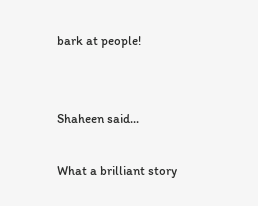bark at people!


Shaheen said...

What a brilliant story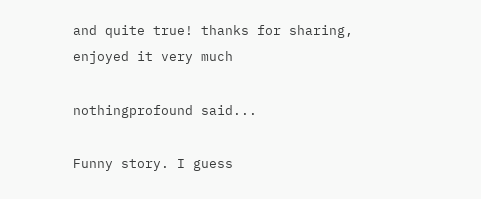and quite true! thanks for sharing, enjoyed it very much

nothingprofound said...

Funny story. I guess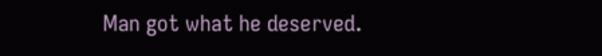Man got what he deserved.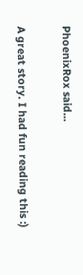PhoenixRox said...

A great story. I had fun reading this :)